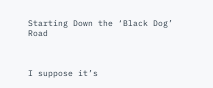Starting Down the ‘Black Dog’ Road



I suppose it’s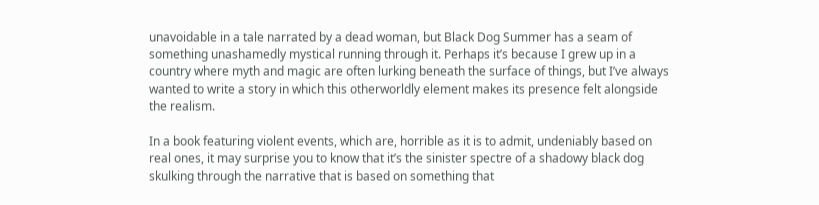unavoidable in a tale narrated by a dead woman, but Black Dog Summer has a seam of something unashamedly mystical running through it. Perhaps it’s because I grew up in a country where myth and magic are often lurking beneath the surface of things, but I’ve always wanted to write a story in which this otherworldly element makes its presence felt alongside the realism.

In a book featuring violent events, which are, horrible as it is to admit, undeniably based on real ones, it may surprise you to know that it’s the sinister spectre of a shadowy black dog skulking through the narrative that is based on something that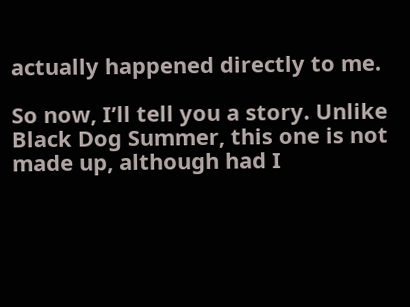actually happened directly to me.

So now, I’ll tell you a story. Unlike Black Dog Summer, this one is not made up, although had I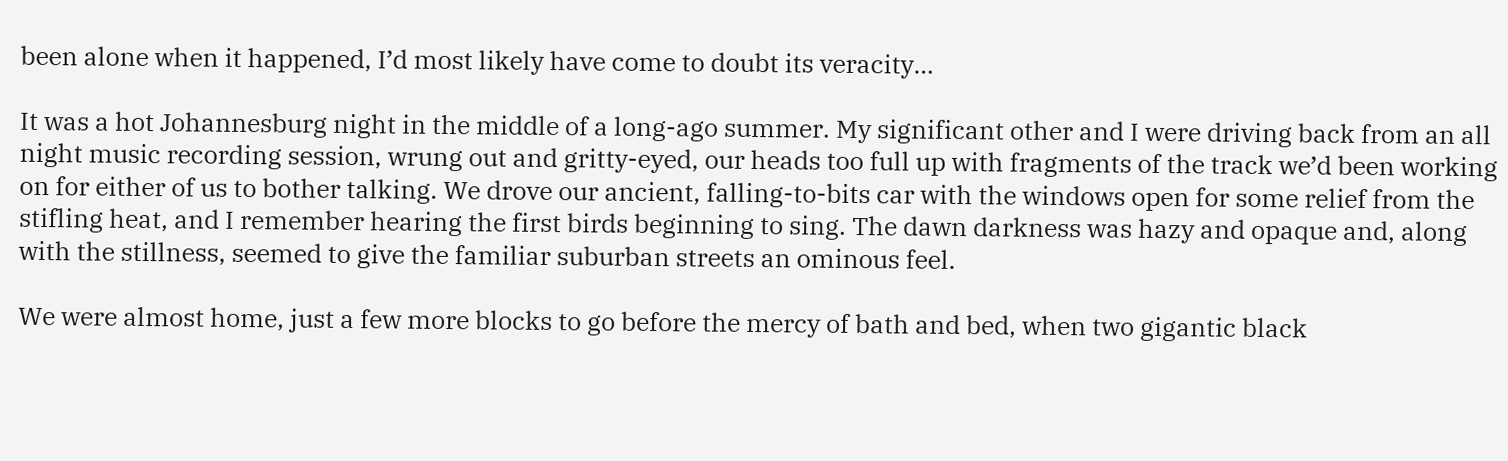been alone when it happened, I’d most likely have come to doubt its veracity…

It was a hot Johannesburg night in the middle of a long-ago summer. My significant other and I were driving back from an all night music recording session, wrung out and gritty-eyed, our heads too full up with fragments of the track we’d been working on for either of us to bother talking. We drove our ancient, falling-to-bits car with the windows open for some relief from the stifling heat, and I remember hearing the first birds beginning to sing. The dawn darkness was hazy and opaque and, along with the stillness, seemed to give the familiar suburban streets an ominous feel.

We were almost home, just a few more blocks to go before the mercy of bath and bed, when two gigantic black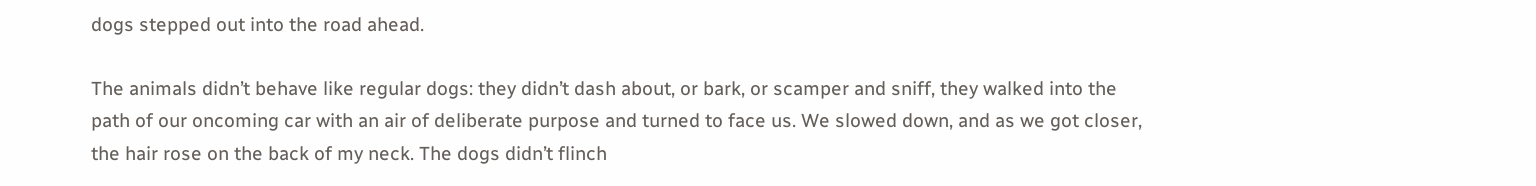dogs stepped out into the road ahead.

The animals didn’t behave like regular dogs: they didn’t dash about, or bark, or scamper and sniff, they walked into the path of our oncoming car with an air of deliberate purpose and turned to face us. We slowed down, and as we got closer, the hair rose on the back of my neck. The dogs didn’t flinch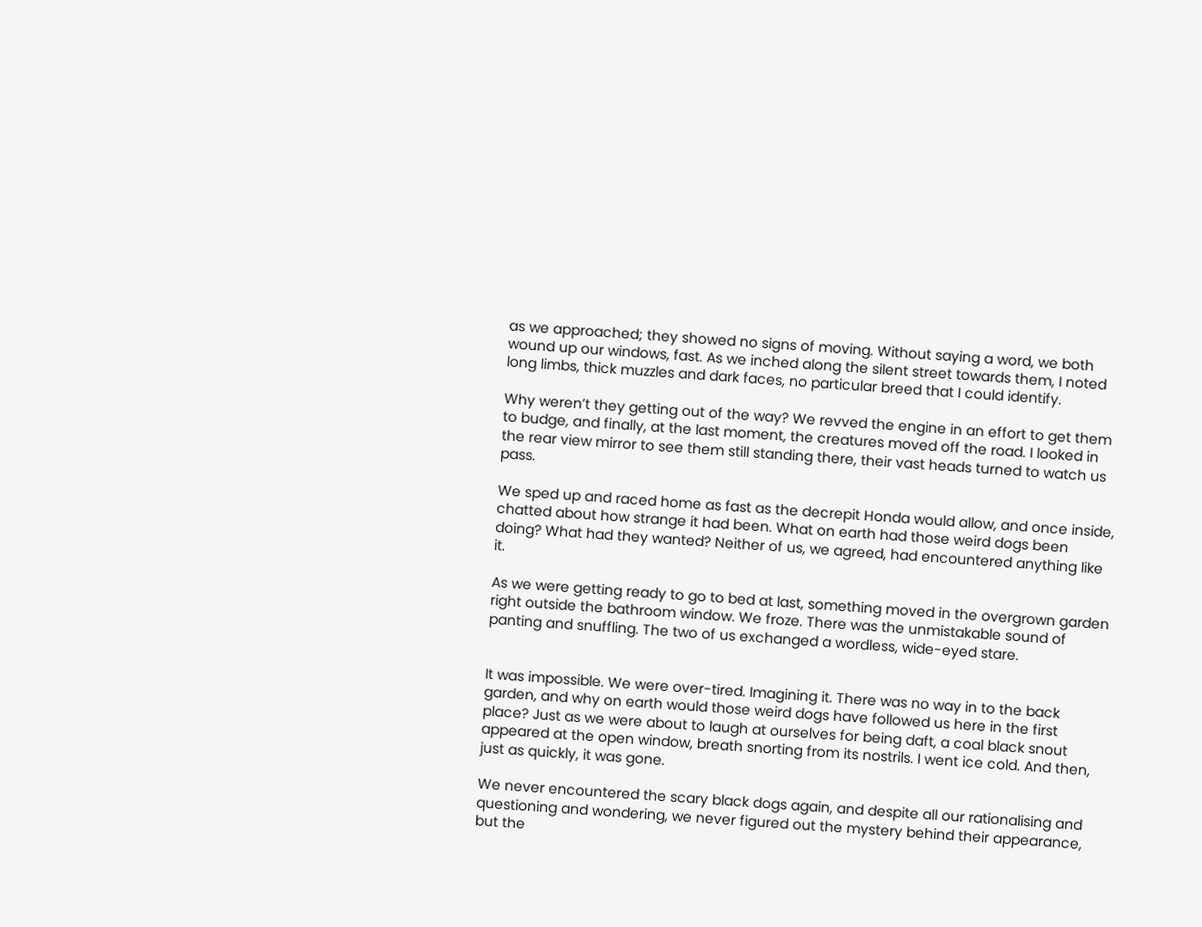as we approached; they showed no signs of moving. Without saying a word, we both wound up our windows, fast. As we inched along the silent street towards them, I noted long limbs, thick muzzles and dark faces, no particular breed that I could identify.

Why weren’t they getting out of the way? We revved the engine in an effort to get them to budge, and finally, at the last moment, the creatures moved off the road. I looked in the rear view mirror to see them still standing there, their vast heads turned to watch us pass.

We sped up and raced home as fast as the decrepit Honda would allow, and once inside, chatted about how strange it had been. What on earth had those weird dogs been doing? What had they wanted? Neither of us, we agreed, had encountered anything like it.

As we were getting ready to go to bed at last, something moved in the overgrown garden right outside the bathroom window. We froze. There was the unmistakable sound of panting and snuffling. The two of us exchanged a wordless, wide-eyed stare.


It was impossible. We were over-tired. Imagining it. There was no way in to the back garden, and why on earth would those weird dogs have followed us here in the first place? Just as we were about to laugh at ourselves for being daft, a coal black snout appeared at the open window, breath snorting from its nostrils. I went ice cold. And then, just as quickly, it was gone.

We never encountered the scary black dogs again, and despite all our rationalising and questioning and wondering, we never figured out the mystery behind their appearance, but the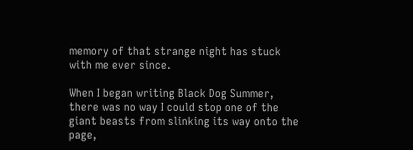memory of that strange night has stuck with me ever since.

When I began writing Black Dog Summer, there was no way I could stop one of the giant beasts from slinking its way onto the page,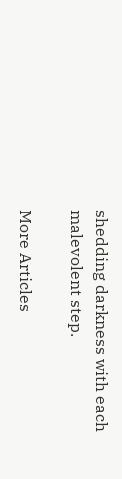shedding darkness with each malevolent step.

More Articles